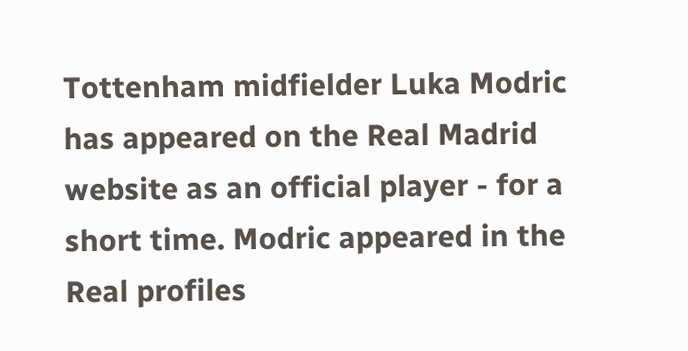Tottenham midfielder Luka Modric has appeared on the Real Madrid website as an official player - for a short time. Modric appeared in the Real profiles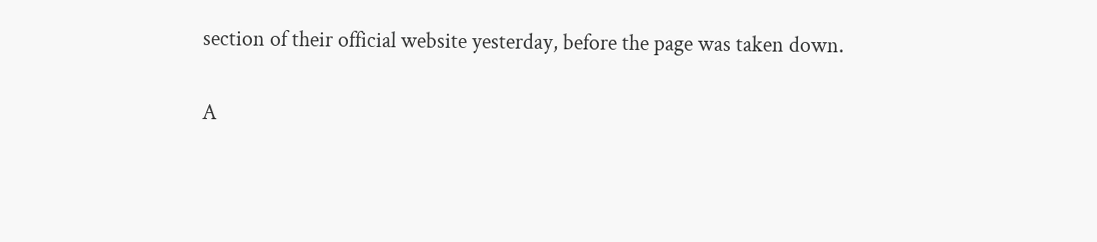section of their official website yesterday, before the page was taken down.

A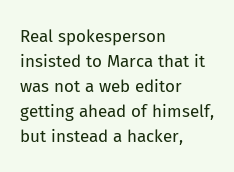Real spokesperson insisted to Marca that it was not a web editor getting ahead of himself, but instead a hacker,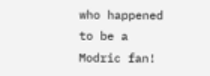who happened to be a Modric fan!